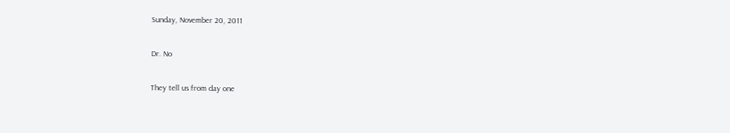Sunday, November 20, 2011

Dr. No

They tell us from day one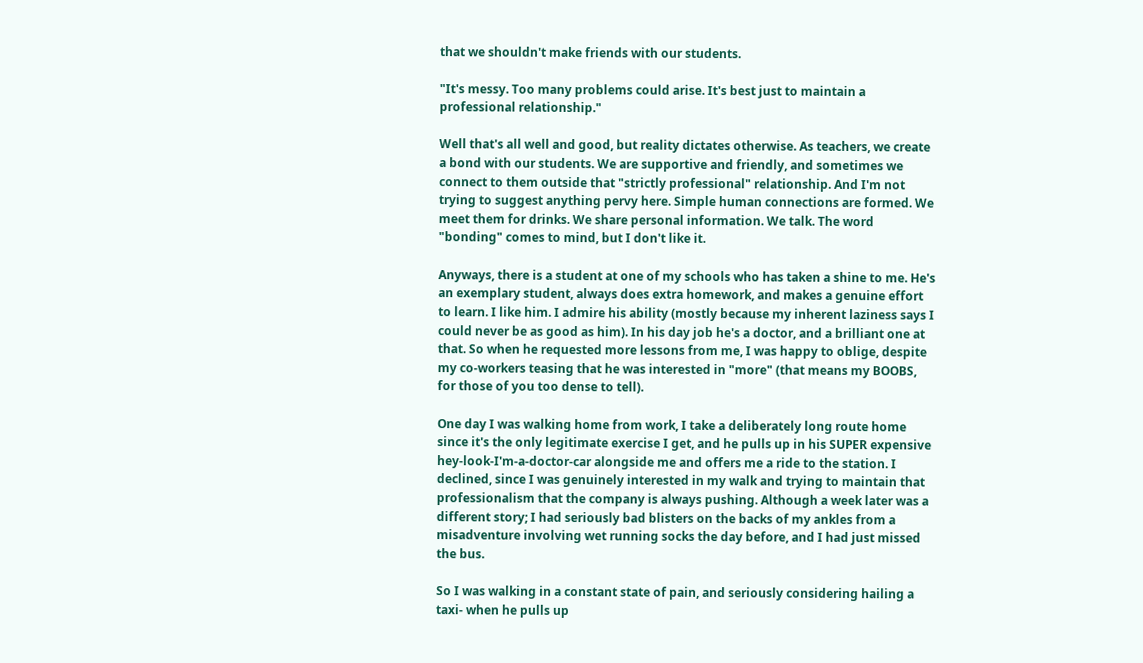that we shouldn't make friends with our students.

"It's messy. Too many problems could arise. It's best just to maintain a professional relationship."

Well that's all well and good, but reality dictates otherwise. As teachers, we create a bond with our students. We are supportive and friendly, and sometimes we connect to them outside that "strictly professional" relationship. And I'm not trying to suggest anything pervy here. Simple human connections are formed. We meet them for drinks. We share personal information. We talk. The word "bonding" comes to mind, but I don't like it.

Anyways, there is a student at one of my schools who has taken a shine to me. He's an exemplary student, always does extra homework, and makes a genuine effort to learn. I like him. I admire his ability (mostly because my inherent laziness says I could never be as good as him). In his day job he's a doctor, and a brilliant one at that. So when he requested more lessons from me, I was happy to oblige, despite my co-workers teasing that he was interested in "more" (that means my BOOBS, for those of you too dense to tell).

One day I was walking home from work, I take a deliberately long route home since it's the only legitimate exercise I get, and he pulls up in his SUPER expensive hey-look-I'm-a-doctor-car alongside me and offers me a ride to the station. I declined, since I was genuinely interested in my walk and trying to maintain that professionalism that the company is always pushing. Although a week later was a different story; I had seriously bad blisters on the backs of my ankles from a misadventure involving wet running socks the day before, and I had just missed the bus.

So I was walking in a constant state of pain, and seriously considering hailing a taxi- when he pulls up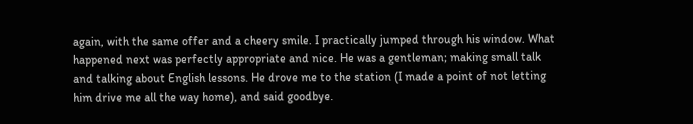again, with the same offer and a cheery smile. I practically jumped through his window. What happened next was perfectly appropriate and nice. He was a gentleman; making small talk and talking about English lessons. He drove me to the station (I made a point of not letting him drive me all the way home), and said goodbye.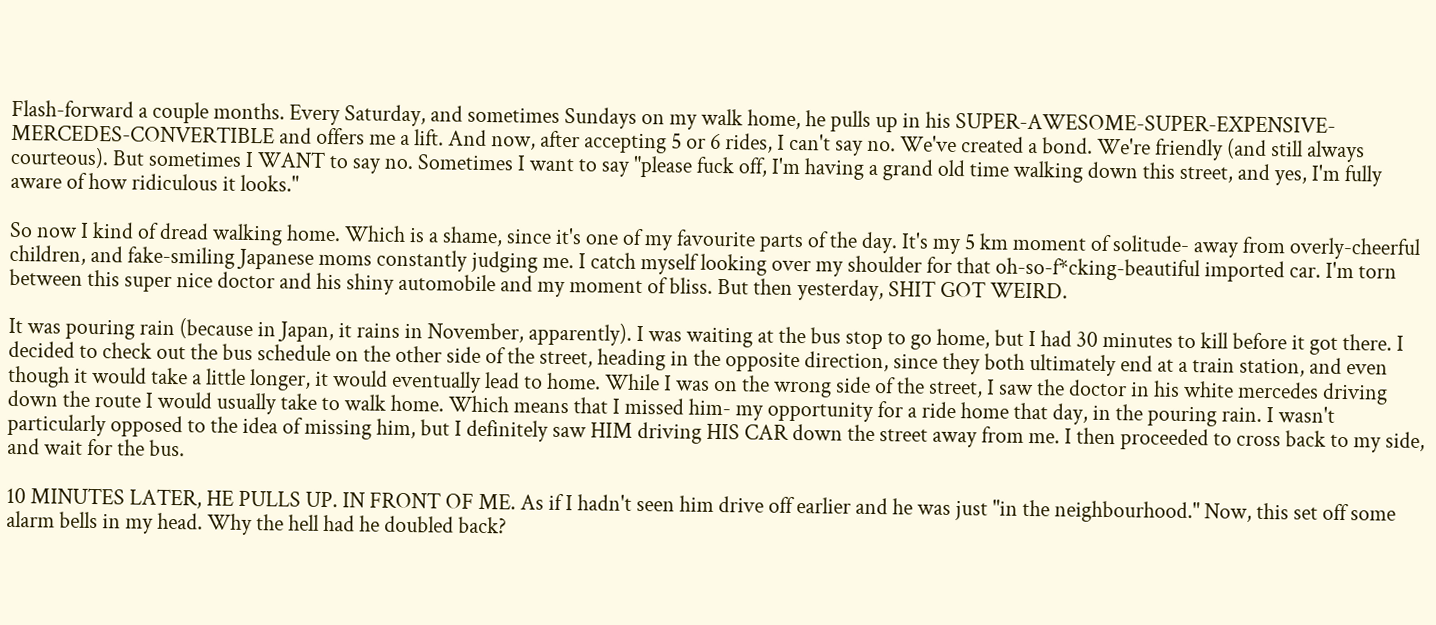Flash-forward a couple months. Every Saturday, and sometimes Sundays on my walk home, he pulls up in his SUPER-AWESOME-SUPER-EXPENSIVE-MERCEDES-CONVERTIBLE and offers me a lift. And now, after accepting 5 or 6 rides, I can't say no. We've created a bond. We're friendly (and still always courteous). But sometimes I WANT to say no. Sometimes I want to say "please fuck off, I'm having a grand old time walking down this street, and yes, I'm fully aware of how ridiculous it looks."

So now I kind of dread walking home. Which is a shame, since it's one of my favourite parts of the day. It's my 5 km moment of solitude- away from overly-cheerful children, and fake-smiling Japanese moms constantly judging me. I catch myself looking over my shoulder for that oh-so-f*cking-beautiful imported car. I'm torn between this super nice doctor and his shiny automobile and my moment of bliss. But then yesterday, SHIT GOT WEIRD.

It was pouring rain (because in Japan, it rains in November, apparently). I was waiting at the bus stop to go home, but I had 30 minutes to kill before it got there. I decided to check out the bus schedule on the other side of the street, heading in the opposite direction, since they both ultimately end at a train station, and even though it would take a little longer, it would eventually lead to home. While I was on the wrong side of the street, I saw the doctor in his white mercedes driving down the route I would usually take to walk home. Which means that I missed him- my opportunity for a ride home that day, in the pouring rain. I wasn't particularly opposed to the idea of missing him, but I definitely saw HIM driving HIS CAR down the street away from me. I then proceeded to cross back to my side, and wait for the bus.

10 MINUTES LATER, HE PULLS UP. IN FRONT OF ME. As if I hadn't seen him drive off earlier and he was just "in the neighbourhood." Now, this set off some alarm bells in my head. Why the hell had he doubled back?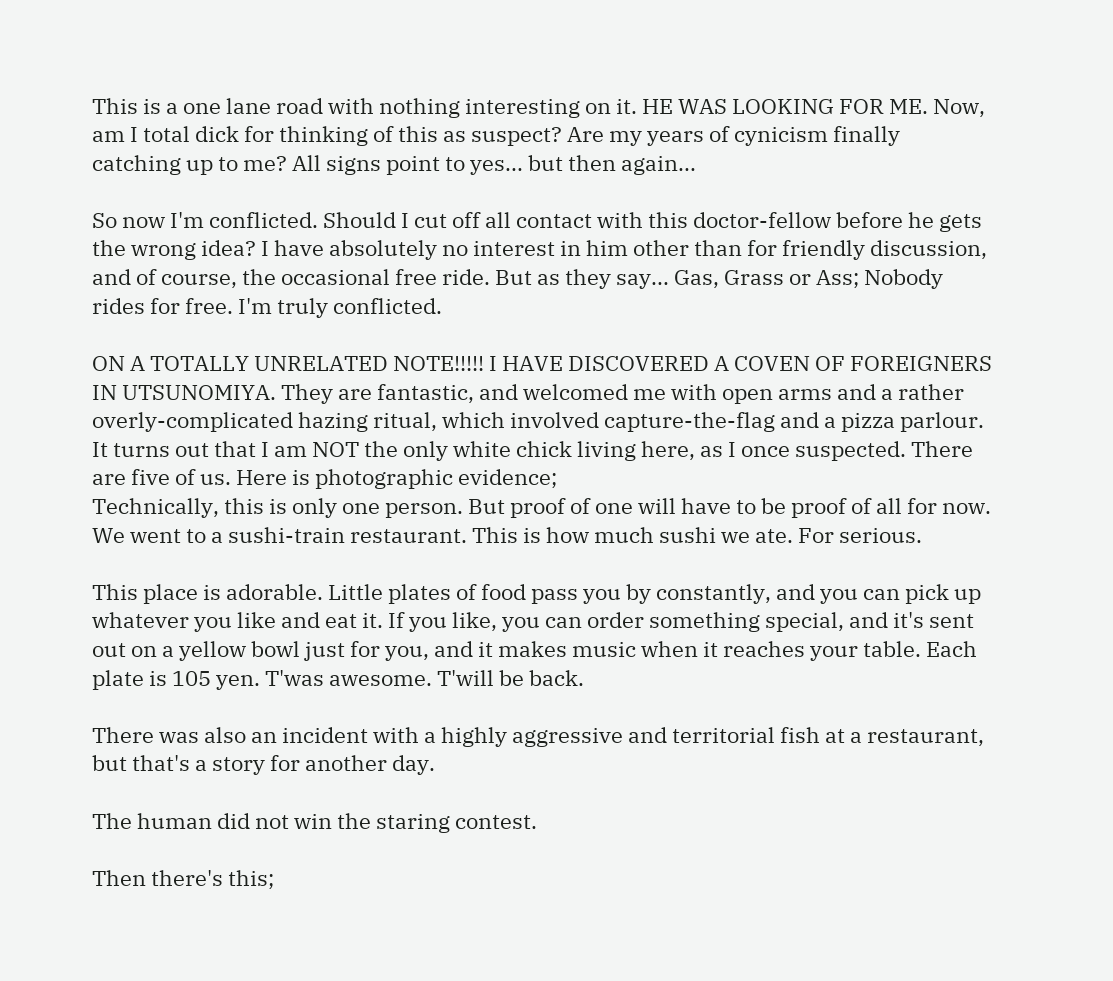This is a one lane road with nothing interesting on it. HE WAS LOOKING FOR ME. Now, am I total dick for thinking of this as suspect? Are my years of cynicism finally catching up to me? All signs point to yes... but then again...

So now I'm conflicted. Should I cut off all contact with this doctor-fellow before he gets the wrong idea? I have absolutely no interest in him other than for friendly discussion, and of course, the occasional free ride. But as they say... Gas, Grass or Ass; Nobody rides for free. I'm truly conflicted.

ON A TOTALLY UNRELATED NOTE!!!!! I HAVE DISCOVERED A COVEN OF FOREIGNERS IN UTSUNOMIYA. They are fantastic, and welcomed me with open arms and a rather overly-complicated hazing ritual, which involved capture-the-flag and a pizza parlour. It turns out that I am NOT the only white chick living here, as I once suspected. There are five of us. Here is photographic evidence;
Technically, this is only one person. But proof of one will have to be proof of all for now. We went to a sushi-train restaurant. This is how much sushi we ate. For serious.

This place is adorable. Little plates of food pass you by constantly, and you can pick up whatever you like and eat it. If you like, you can order something special, and it's sent out on a yellow bowl just for you, and it makes music when it reaches your table. Each plate is 105 yen. T'was awesome. T'will be back.

There was also an incident with a highly aggressive and territorial fish at a restaurant, but that's a story for another day.

The human did not win the staring contest.

Then there's this;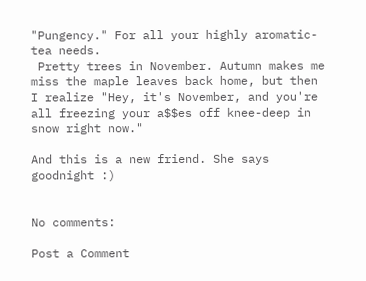"Pungency." For all your highly aromatic-tea needs.
 Pretty trees in November. Autumn makes me miss the maple leaves back home, but then I realize "Hey, it's November, and you're all freezing your a$$es off knee-deep in snow right now."

And this is a new friend. She says goodnight :)


No comments:

Post a Comment